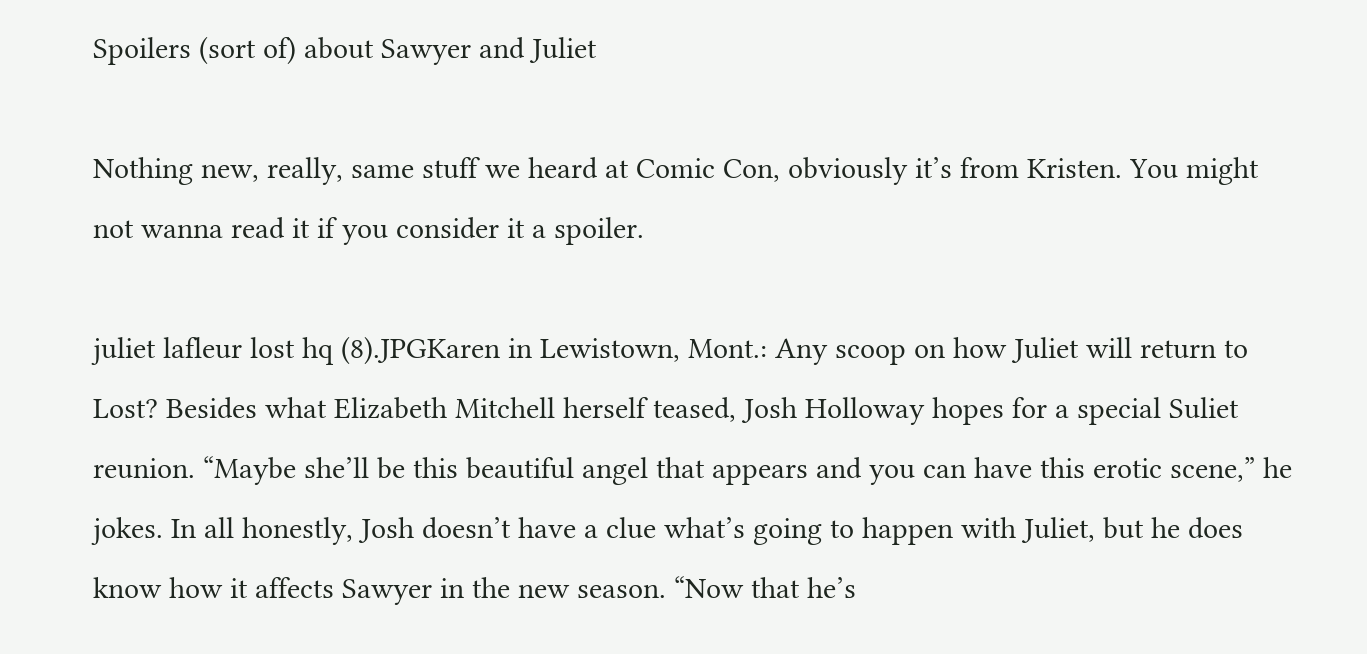Spoilers (sort of) about Sawyer and Juliet

Nothing new, really, same stuff we heard at Comic Con, obviously it’s from Kristen. You might not wanna read it if you consider it a spoiler.

juliet lafleur lost hq (8).JPGKaren in Lewistown, Mont.: Any scoop on how Juliet will return to Lost? Besides what Elizabeth Mitchell herself teased, Josh Holloway hopes for a special Suliet reunion. “Maybe she’ll be this beautiful angel that appears and you can have this erotic scene,” he jokes. In all honestly, Josh doesn’t have a clue what’s going to happen with Juliet, but he does know how it affects Sawyer in the new season. “Now that he’s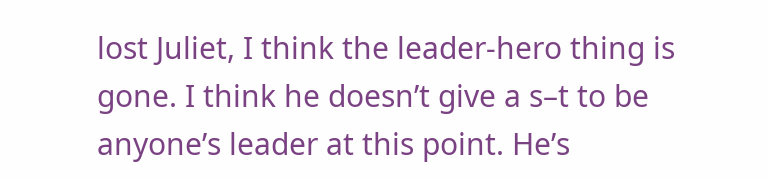lost Juliet, I think the leader-hero thing is gone. I think he doesn’t give a s–t to be anyone’s leader at this point. He’s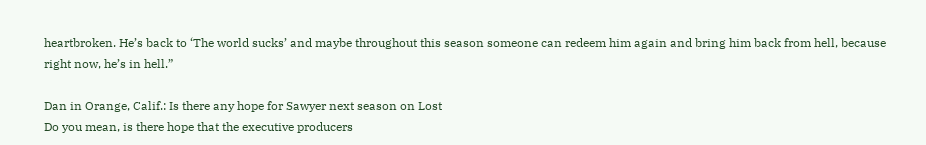heartbroken. He’s back to ‘The world sucks’ and maybe throughout this season someone can redeem him again and bring him back from hell, because right now, he’s in hell.”

Dan in Orange, Calif.: Is there any hope for Sawyer next season on Lost
Do you mean, is there hope that the executive producers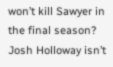won’t kill Sawyer in the final season? Josh Holloway isn’t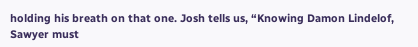holding his breath on that one. Josh tells us, “Knowing Damon Lindelof, Sawyer must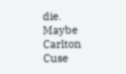die. Maybe Carlton Cuse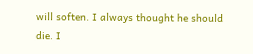will soften. I always thought he should die. I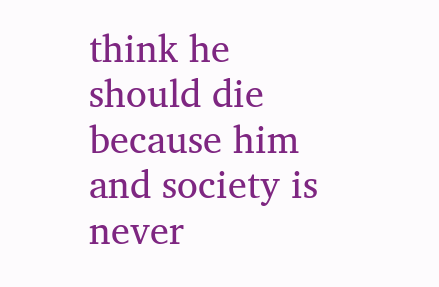think he should die because him and society is never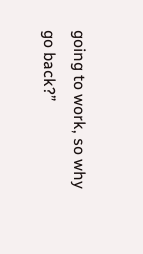going to work, so why go back?”